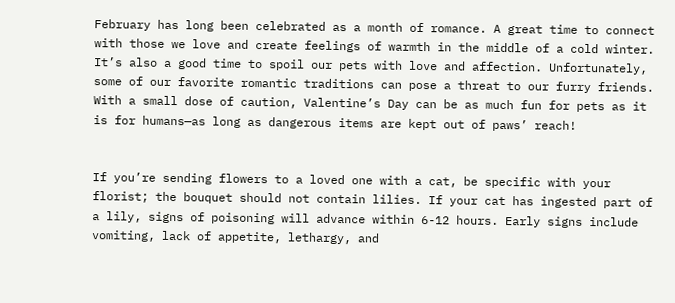February has long been celebrated as a month of romance. A great time to connect with those we love and create feelings of warmth in the middle of a cold winter. It’s also a good time to spoil our pets with love and affection. Unfortunately, some of our favorite romantic traditions can pose a threat to our furry friends. With a small dose of caution, Valentine’s Day can be as much fun for pets as it is for humans—as long as dangerous items are kept out of paws’ reach!


If you’re sending flowers to a loved one with a cat, be specific with your florist; the bouquet should not contain lilies. If your cat has ingested part of a lily, signs of poisoning will advance within 6-12 hours. Early signs include vomiting, lack of appetite, lethargy, and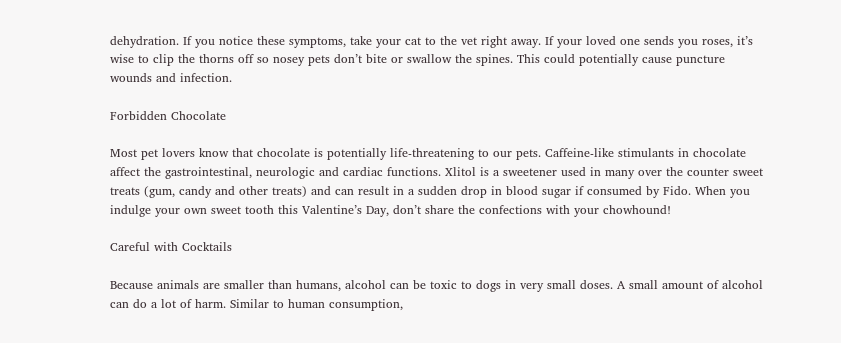dehydration. If you notice these symptoms, take your cat to the vet right away. If your loved one sends you roses, it’s wise to clip the thorns off so nosey pets don’t bite or swallow the spines. This could potentially cause puncture wounds and infection.

Forbidden Chocolate

Most pet lovers know that chocolate is potentially life-threatening to our pets. Caffeine-like stimulants in chocolate affect the gastrointestinal, neurologic and cardiac functions. Xlitol is a sweetener used in many over the counter sweet treats (gum, candy and other treats) and can result in a sudden drop in blood sugar if consumed by Fido. When you indulge your own sweet tooth this Valentine’s Day, don’t share the confections with your chowhound!

Careful with Cocktails

Because animals are smaller than humans, alcohol can be toxic to dogs in very small doses. A small amount of alcohol can do a lot of harm. Similar to human consumption,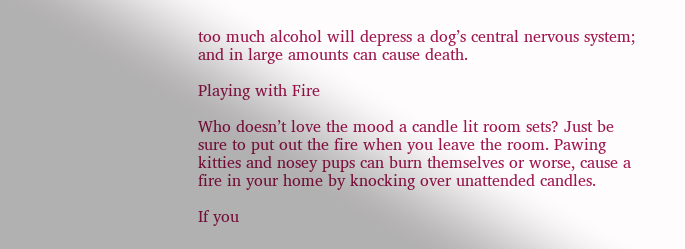too much alcohol will depress a dog’s central nervous system; and in large amounts can cause death.

Playing with Fire

Who doesn’t love the mood a candle lit room sets? Just be sure to put out the fire when you leave the room. Pawing kitties and nosey pups can burn themselves or worse, cause a fire in your home by knocking over unattended candles.

If you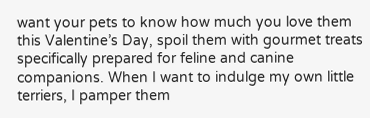want your pets to know how much you love them this Valentine’s Day, spoil them with gourmet treats specifically prepared for feline and canine companions. When I want to indulge my own little terriers, I pamper them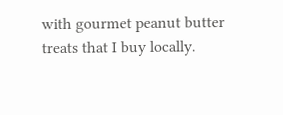with gourmet peanut butter treats that I buy locally.